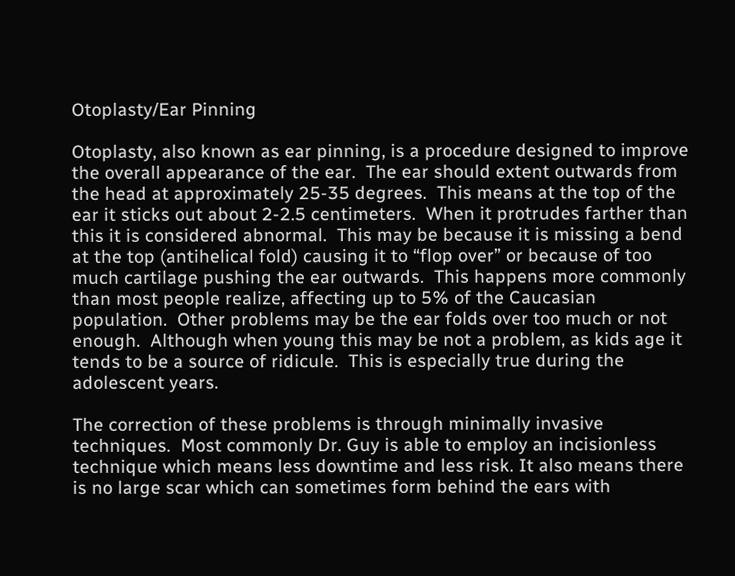Otoplasty/Ear Pinning

Otoplasty, also known as ear pinning, is a procedure designed to improve the overall appearance of the ear.  The ear should extent outwards from the head at approximately 25-35 degrees.  This means at the top of the ear it sticks out about 2-2.5 centimeters.  When it protrudes farther than this it is considered abnormal.  This may be because it is missing a bend at the top (antihelical fold) causing it to “flop over” or because of too much cartilage pushing the ear outwards.  This happens more commonly than most people realize, affecting up to 5% of the Caucasian population.  Other problems may be the ear folds over too much or not enough.  Although when young this may be not a problem, as kids age it tends to be a source of ridicule.  This is especially true during the adolescent years.

The correction of these problems is through minimally invasive techniques.  Most commonly Dr. Guy is able to employ an incisionless technique which means less downtime and less risk. It also means there is no large scar which can sometimes form behind the ears with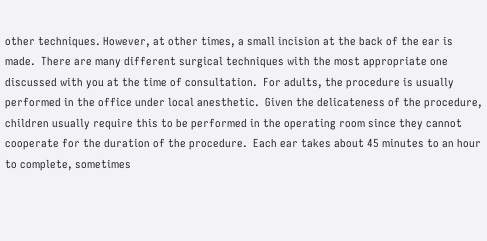other techniques. However, at other times, a small incision at the back of the ear is made.  There are many different surgical techniques with the most appropriate one discussed with you at the time of consultation.  For adults, the procedure is usually performed in the office under local anesthetic.  Given the delicateness of the procedure, children usually require this to be performed in the operating room since they cannot cooperate for the duration of the procedure.  Each ear takes about 45 minutes to an hour to complete, sometimes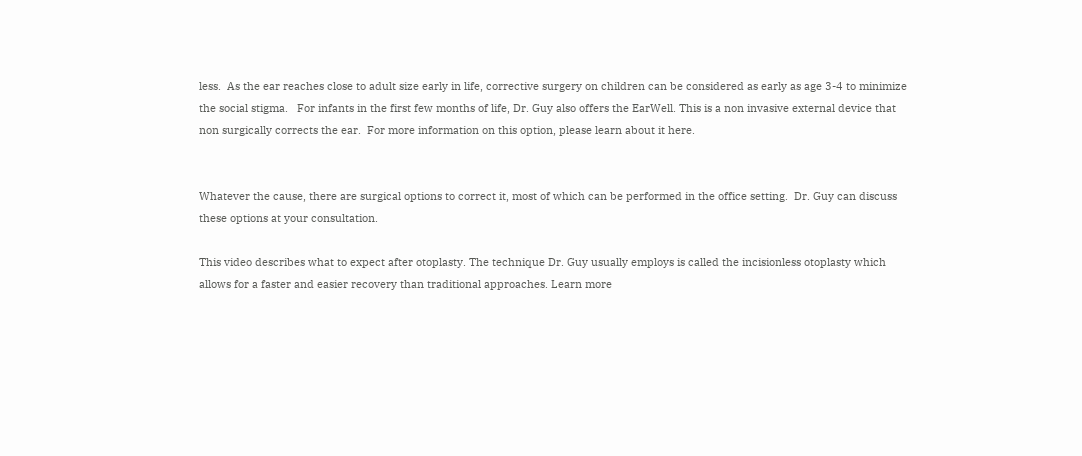less.  As the ear reaches close to adult size early in life, corrective surgery on children can be considered as early as age 3-4 to minimize the social stigma.   For infants in the first few months of life, Dr. Guy also offers the EarWell. This is a non invasive external device that non surgically corrects the ear.  For more information on this option, please learn about it here.


Whatever the cause, there are surgical options to correct it, most of which can be performed in the office setting.  Dr. Guy can discuss these options at your consultation.

This video describes what to expect after otoplasty. The technique Dr. Guy usually employs is called the incisionless otoplasty which allows for a faster and easier recovery than traditional approaches. Learn more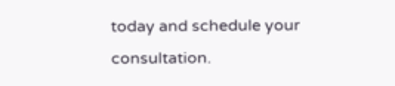today and schedule your consultation.